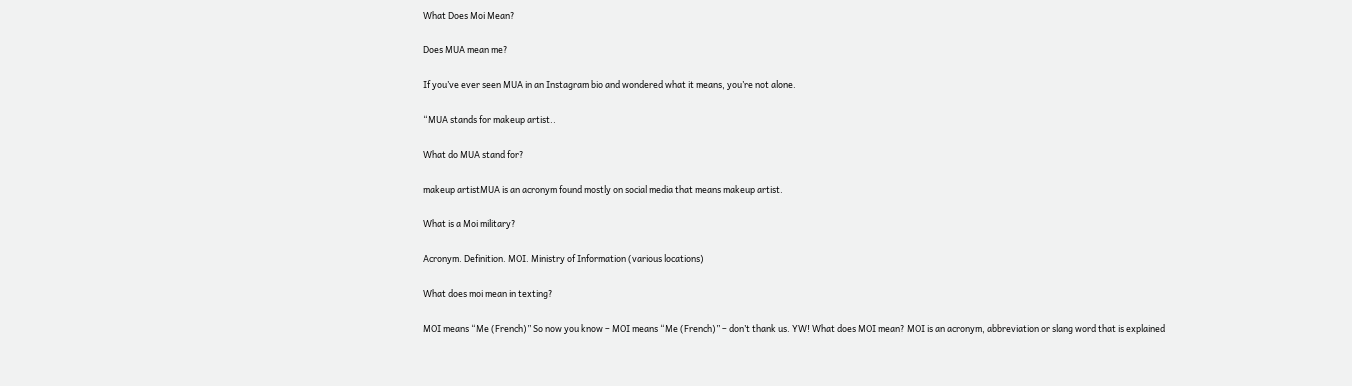What Does Moi Mean?

Does MUA mean me?

If you’ve ever seen MUA in an Instagram bio and wondered what it means, you’re not alone.

“MUA stands for makeup artist..

What do MUA stand for?

makeup artistMUA is an acronym found mostly on social media that means makeup artist.

What is a Moi military?

Acronym. Definition. MOI. Ministry of Information (various locations)

What does moi mean in texting?

MOI means “Me (French)” So now you know – MOI means “Me (French)” – don’t thank us. YW! What does MOI mean? MOI is an acronym, abbreviation or slang word that is explained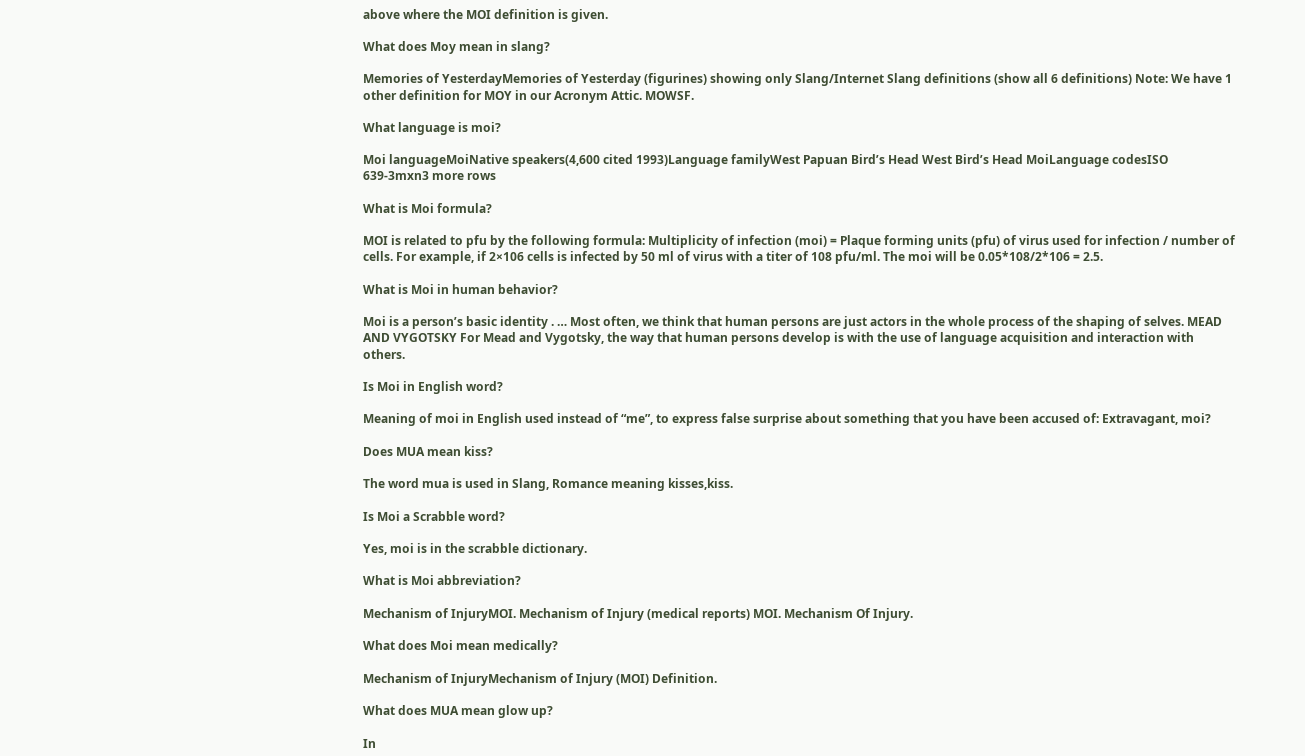above where the MOI definition is given.

What does Moy mean in slang?

Memories of YesterdayMemories of Yesterday (figurines) showing only Slang/Internet Slang definitions (show all 6 definitions) Note: We have 1 other definition for MOY in our Acronym Attic. MOWSF.

What language is moi?

Moi languageMoiNative speakers(4,600 cited 1993)Language familyWest Papuan Bird’s Head West Bird’s Head MoiLanguage codesISO 639-3mxn3 more rows

What is Moi formula?

MOI is related to pfu by the following formula: Multiplicity of infection (moi) = Plaque forming units (pfu) of virus used for infection / number of cells. For example, if 2×106 cells is infected by 50 ml of virus with a titer of 108 pfu/ml. The moi will be 0.05*108/2*106 = 2.5.

What is Moi in human behavior?

Moi is a person’s basic identity . … Most often, we think that human persons are just actors in the whole process of the shaping of selves. MEAD AND VYGOTSKY For Mead and Vygotsky, the way that human persons develop is with the use of language acquisition and interaction with others.

Is Moi in English word?

Meaning of moi in English used instead of “me”, to express false surprise about something that you have been accused of: Extravagant, moi?

Does MUA mean kiss?

The word mua is used in Slang, Romance meaning kisses,kiss.

Is Moi a Scrabble word?

Yes, moi is in the scrabble dictionary.

What is Moi abbreviation?

Mechanism of InjuryMOI. Mechanism of Injury (medical reports) MOI. Mechanism Of Injury.

What does Moi mean medically?

Mechanism of InjuryMechanism of Injury (MOI) Definition.

What does MUA mean glow up?

In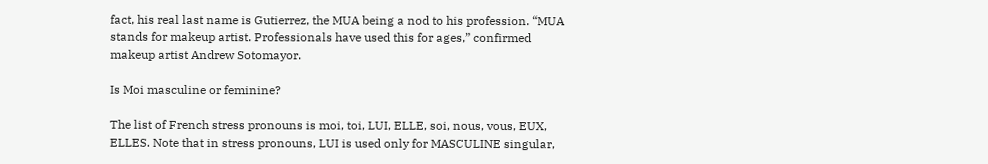fact, his real last name is Gutierrez, the MUA being a nod to his profession. “MUA stands for makeup artist. Professionals have used this for ages,” confirmed makeup artist Andrew Sotomayor.

Is Moi masculine or feminine?

The list of French stress pronouns is moi, toi, LUI, ELLE, soi, nous, vous, EUX, ELLES. Note that in stress pronouns, LUI is used only for MASCULINE singular,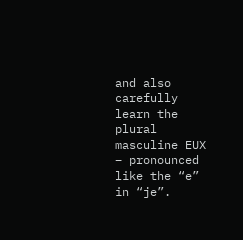and also carefully learn the plural masculine EUX – pronounced like the “e” in “je”.